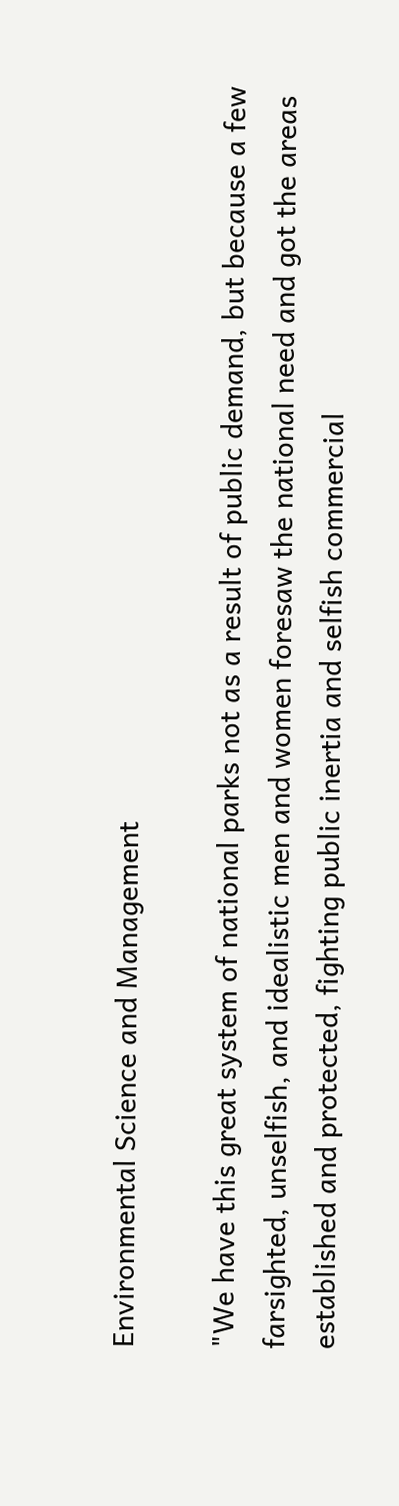Environmental Science and Management

"We have this great system of national parks not as a result of public demand, but because a few farsighted, unselfish, and idealistic men and women foresaw the national need and got the areas established and protected, fighting public inertia and selfish commercial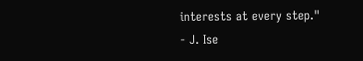interests at every step."
- J. Ise